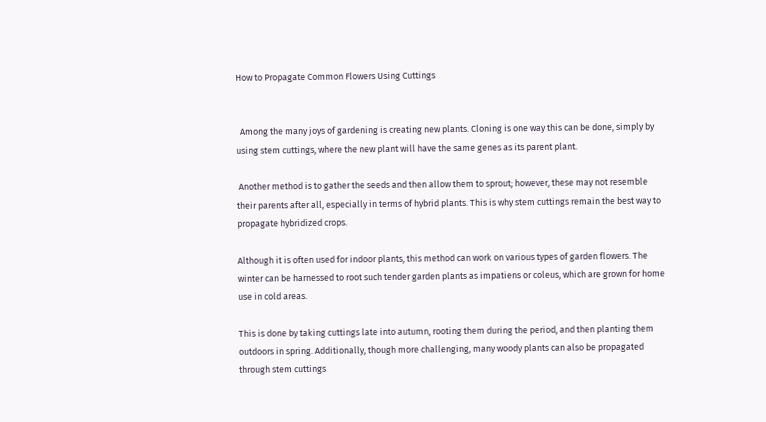How to Propagate Common Flowers Using Cuttings


  Among the many joys of gardening is creating new plants. Cloning is one way this can be done, simply by using stem cuttings, where the new plant will have the same genes as its parent plant.

 Another method is to gather the seeds and then allow them to sprout; however, these may not resemble their parents after all, especially in terms of hybrid plants. This is why stem cuttings remain the best way to propagate hybridized crops.

Although it is often used for indoor plants, this method can work on various types of garden flowers. The winter can be harnessed to root such tender garden plants as impatiens or coleus, which are grown for home use in cold areas.

This is done by taking cuttings late into autumn, rooting them during the period, and then planting them outdoors in spring. Additionally, though more challenging, many woody plants can also be propagated through stem cuttings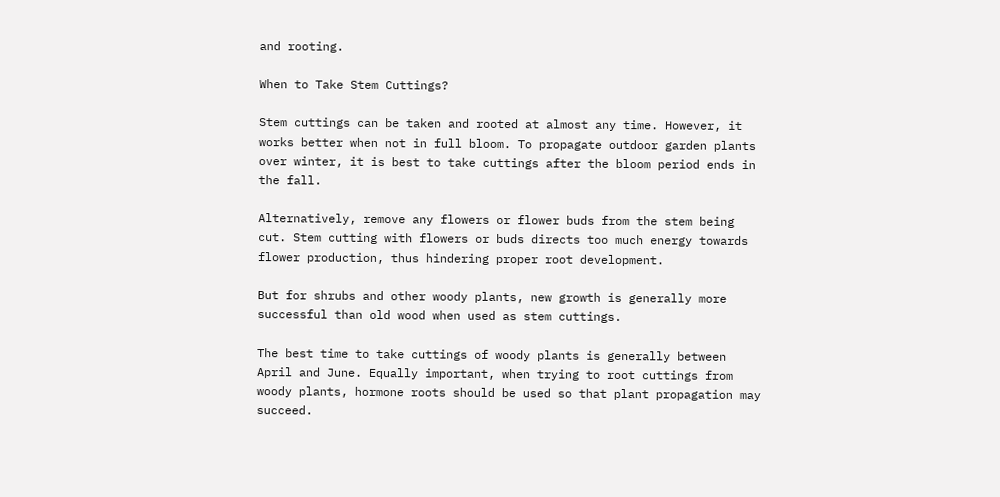and rooting.

When to Take Stem Cuttings?

Stem cuttings can be taken and rooted at almost any time. However, it works better when not in full bloom. To propagate outdoor garden plants over winter, it is best to take cuttings after the bloom period ends in the fall.

Alternatively, remove any flowers or flower buds from the stem being cut. Stem cutting with flowers or buds directs too much energy towards flower production, thus hindering proper root development.

But for shrubs and other woody plants, new growth is generally more successful than old wood when used as stem cuttings.

The best time to take cuttings of woody plants is generally between April and June. Equally important, when trying to root cuttings from woody plants, hormone roots should be used so that plant propagation may succeed.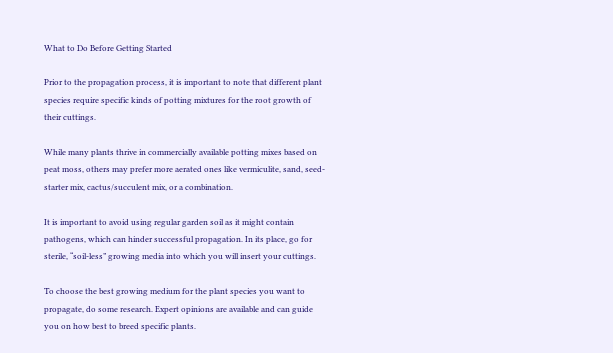What to Do Before Getting Started

Prior to the propagation process, it is important to note that different plant species require specific kinds of potting mixtures for the root growth of their cuttings.

While many plants thrive in commercially available potting mixes based on peat moss, others may prefer more aerated ones like vermiculite, sand, seed-starter mix, cactus/succulent mix, or a combination.

It is important to avoid using regular garden soil as it might contain pathogens, which can hinder successful propagation. In its place, go for sterile, “soil-less” growing media into which you will insert your cuttings.

To choose the best growing medium for the plant species you want to propagate, do some research. Expert opinions are available and can guide you on how best to breed specific plants.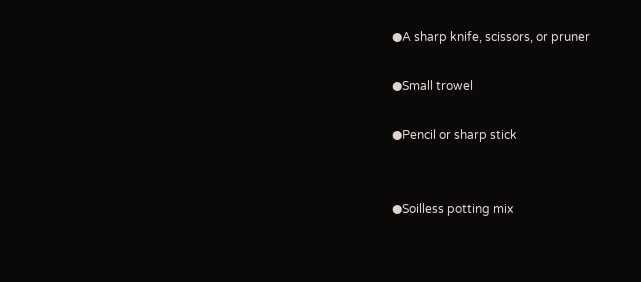●A sharp knife, scissors, or pruner

●Small trowel

●Pencil or sharp stick


●Soilless potting mix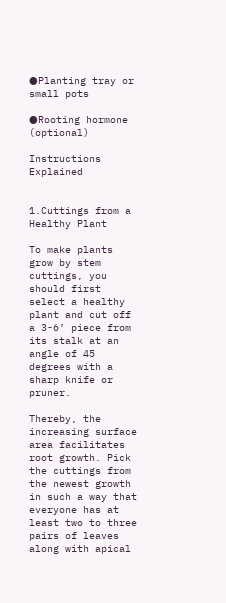●Planting tray or small pots

●Rooting hormone (optional)

Instructions Explained


1.Cuttings from a Healthy Plant

To make plants grow by stem cuttings, you should first select a healthy plant and cut off a 3-6’ piece from its stalk at an angle of 45 degrees with a sharp knife or pruner.

Thereby, the increasing surface area facilitates root growth. Pick the cuttings from the newest growth in such a way that everyone has at least two to three pairs of leaves along with apical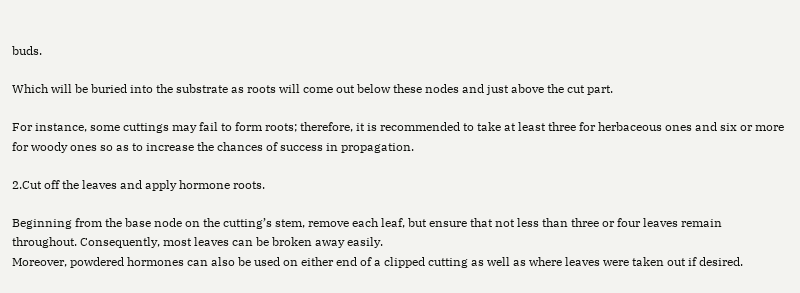buds.

Which will be buried into the substrate as roots will come out below these nodes and just above the cut part.

For instance, some cuttings may fail to form roots; therefore, it is recommended to take at least three for herbaceous ones and six or more for woody ones so as to increase the chances of success in propagation.

2.Cut off the leaves and apply hormone roots.

Beginning from the base node on the cutting’s stem, remove each leaf, but ensure that not less than three or four leaves remain throughout. Consequently, most leaves can be broken away easily.
Moreover, powdered hormones can also be used on either end of a clipped cutting as well as where leaves were taken out if desired.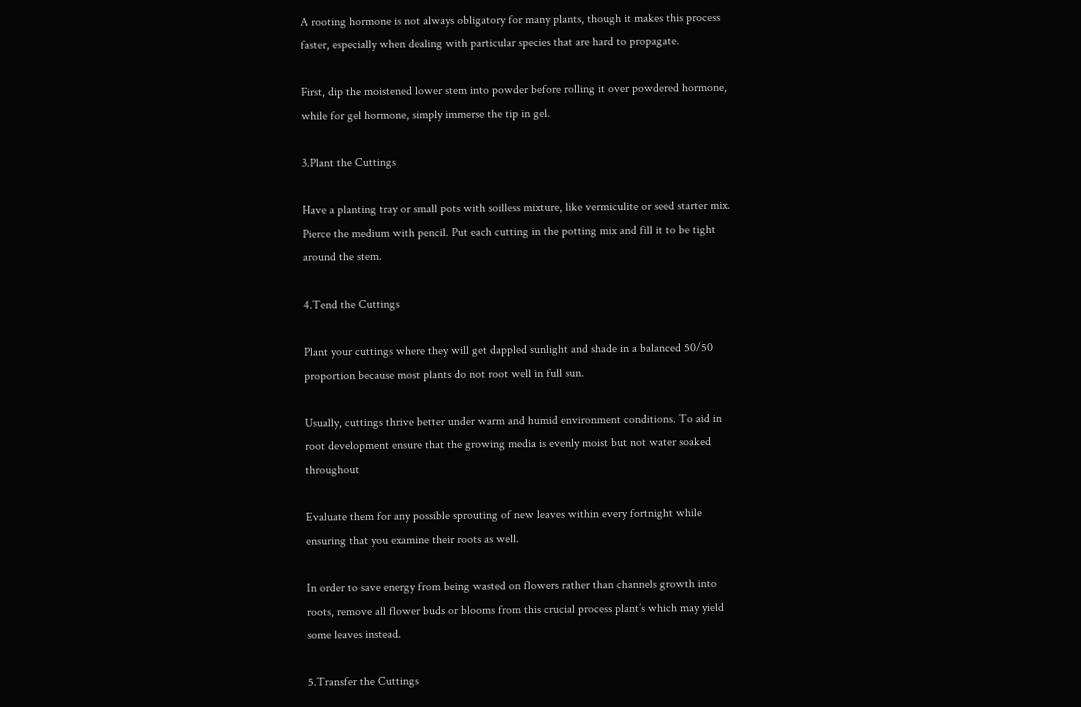A rooting hormone is not always obligatory for many plants, though it makes this process faster, especially when dealing with particular species that are hard to propagate.

First, dip the moistened lower stem into powder before rolling it over powdered hormone, while for gel hormone, simply immerse the tip in gel.

3.Plant the Cuttings

Have a planting tray or small pots with soilless mixture, like vermiculite or seed starter mix. Pierce the medium with pencil. Put each cutting in the potting mix and fill it to be tight around the stem.

4.Tend the Cuttings

Plant your cuttings where they will get dappled sunlight and shade in a balanced 50/50 proportion because most plants do not root well in full sun.

Usually, cuttings thrive better under warm and humid environment conditions. To aid in root development ensure that the growing media is evenly moist but not water soaked throughout

Evaluate them for any possible sprouting of new leaves within every fortnight while ensuring that you examine their roots as well.

In order to save energy from being wasted on flowers rather than channels growth into roots, remove all flower buds or blooms from this crucial process plant’s which may yield some leaves instead.

5.Transfer the Cuttings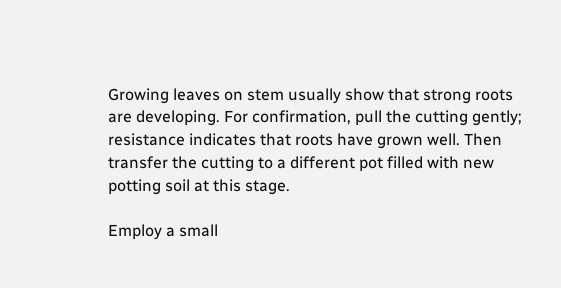Growing leaves on stem usually show that strong roots are developing. For confirmation, pull the cutting gently; resistance indicates that roots have grown well. Then transfer the cutting to a different pot filled with new potting soil at this stage.

Employ a small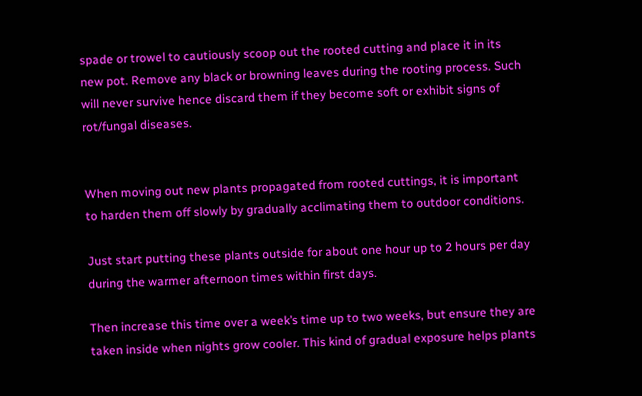spade or trowel to cautiously scoop out the rooted cutting and place it in its new pot. Remove any black or browning leaves during the rooting process. Such will never survive hence discard them if they become soft or exhibit signs of rot/fungal diseases.


When moving out new plants propagated from rooted cuttings, it is important to harden them off slowly by gradually acclimating them to outdoor conditions.

Just start putting these plants outside for about one hour up to 2 hours per day during the warmer afternoon times within first days.

Then increase this time over a week’s time up to two weeks, but ensure they are taken inside when nights grow cooler. This kind of gradual exposure helps plants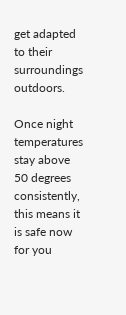get adapted to their surroundings outdoors.

Once night temperatures stay above 50 degrees consistently, this means it is safe now for you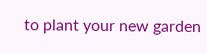to plant your new garden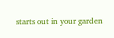starts out in your garden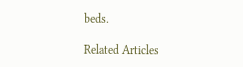beds.

Related Articles